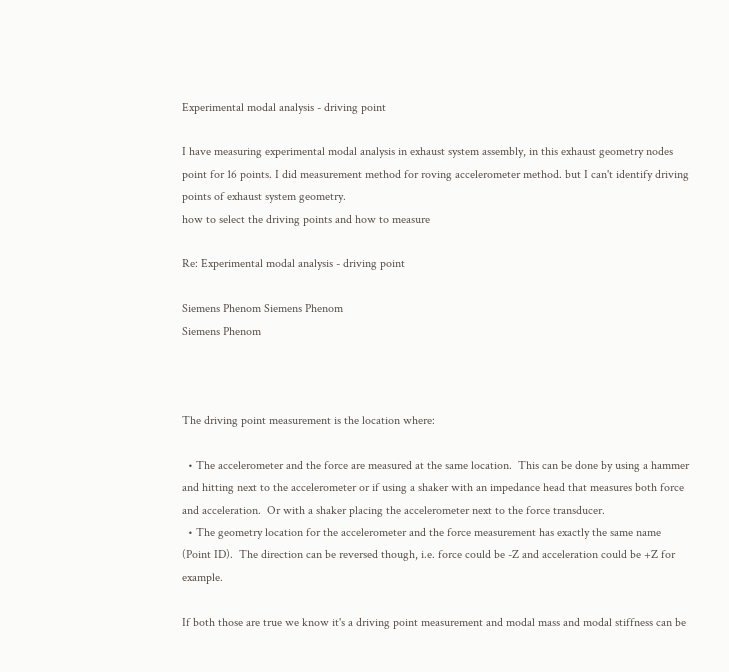Experimental modal analysis - driving point

I have measuring experimental modal analysis in exhaust system assembly, in this exhaust geometry nodes point for 16 points. I did measurement method for roving accelerometer method. but I can't identify driving points of exhaust system geometry.
how to select the driving points and how to measure

Re: Experimental modal analysis - driving point

Siemens Phenom Siemens Phenom
Siemens Phenom



The driving point measurement is the location where:

  • The accelerometer and the force are measured at the same location.  This can be done by using a hammer and hitting next to the accelerometer or if using a shaker with an impedance head that measures both force and acceleration.  Or with a shaker placing the accelerometer next to the force transducer.
  • The geometry location for the accelerometer and the force measurement has exactly the same name (Point ID).  The direction can be reversed though, i.e. force could be -Z and acceleration could be +Z for example.

If both those are true we know it's a driving point measurement and modal mass and modal stiffness can be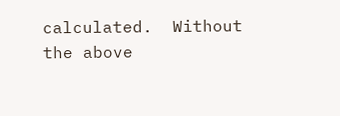calculated.  Without the above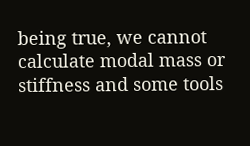being true, we cannot calculate modal mass or stiffness and some tools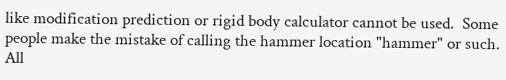like modification prediction or rigid body calculator cannot be used.  Some people make the mistake of calling the hammer location "hammer" or such.  All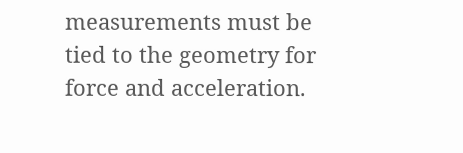measurements must be tied to the geometry for force and acceleration.